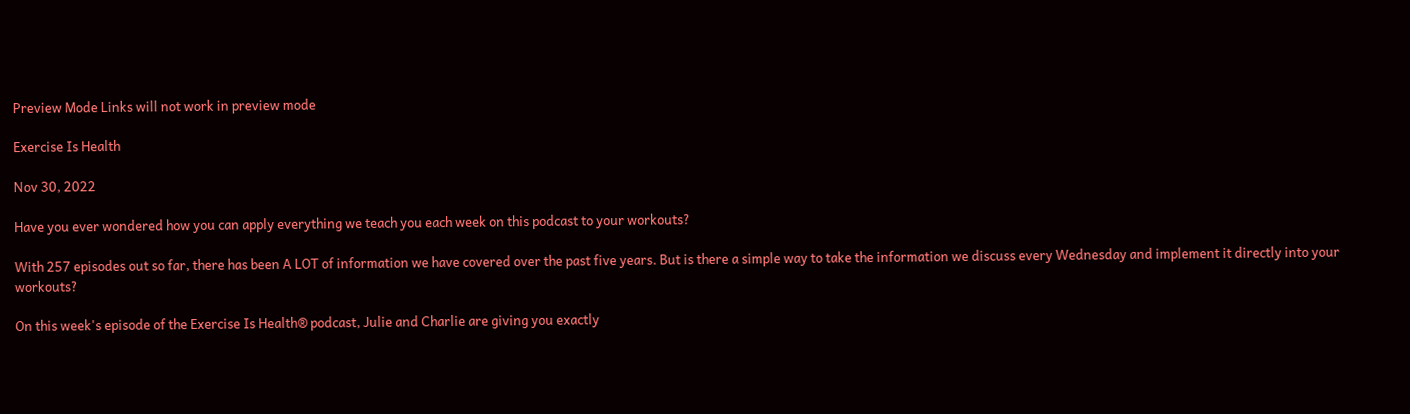Preview Mode Links will not work in preview mode

Exercise Is Health

Nov 30, 2022

Have you ever wondered how you can apply everything we teach you each week on this podcast to your workouts?

With 257 episodes out so far, there has been A LOT of information we have covered over the past five years. But is there a simple way to take the information we discuss every Wednesday and implement it directly into your workouts?

On this week's episode of the Exercise Is Health® podcast, Julie and Charlie are giving you exactly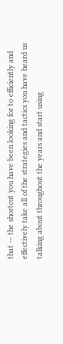that -- the shortcut you have been looking for to efficiently and effectively take all of the strategies and tactics you have heard us talking about throughout the years and start using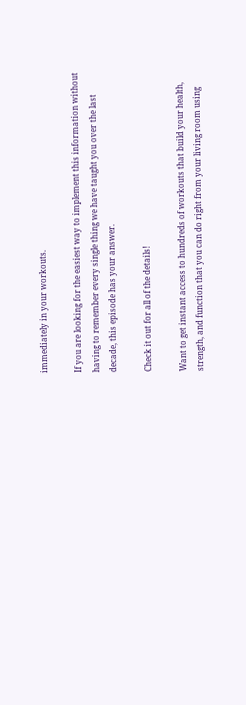immediately in your workouts.

If you are looking for the easiest way to implement this information without having to remember every single thing we have taught you over the last decade, this episode has your answer.

Check it out for all of the details!

Want to get instant access to hundreds of workouts that build your health, strength, and function that you can do right from your living room using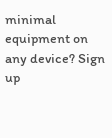minimal equipment on any device? Sign up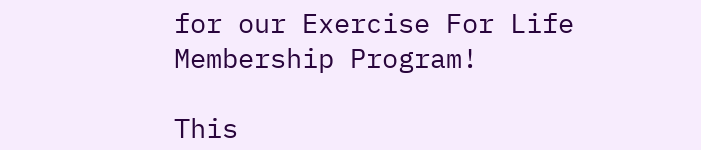for our Exercise For Life Membership Program!

This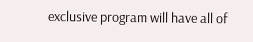exclusive program will have all of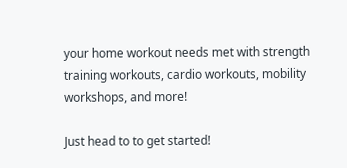your home workout needs met with strength training workouts, cardio workouts, mobility workshops, and more!

Just head to to get started!